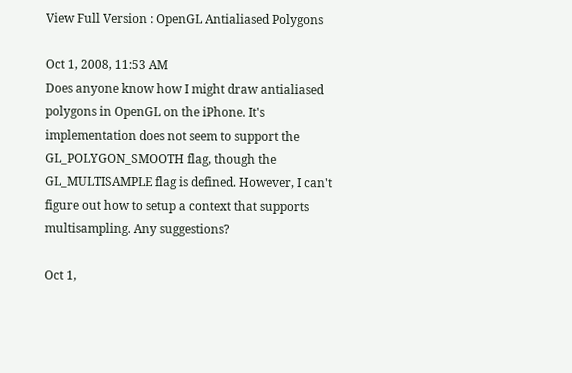View Full Version : OpenGL Antialiased Polygons

Oct 1, 2008, 11:53 AM
Does anyone know how I might draw antialiased polygons in OpenGL on the iPhone. It's implementation does not seem to support the GL_POLYGON_SMOOTH flag, though the GL_MULTISAMPLE flag is defined. However, I can't figure out how to setup a context that supports multisampling. Any suggestions?

Oct 1,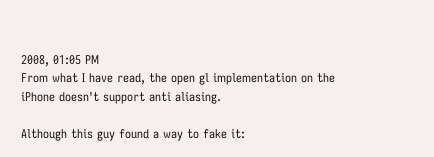2008, 01:05 PM
From what I have read, the open gl implementation on the iPhone doesn't support anti aliasing.

Although this guy found a way to fake it: